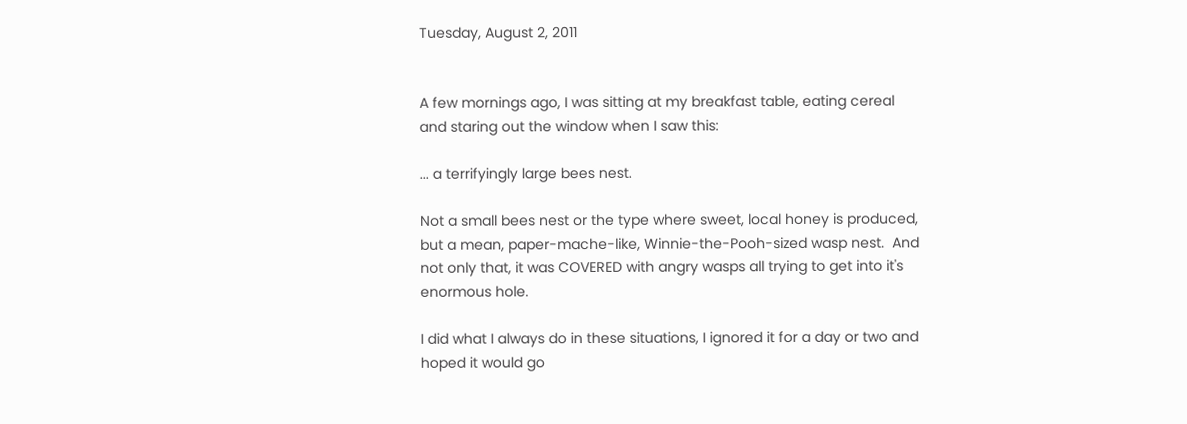Tuesday, August 2, 2011


A few mornings ago, I was sitting at my breakfast table, eating cereal and staring out the window when I saw this:

... a terrifyingly large bees nest.

Not a small bees nest or the type where sweet, local honey is produced, but a mean, paper-mache-like, Winnie-the-Pooh-sized wasp nest.  And not only that, it was COVERED with angry wasps all trying to get into it's enormous hole.

I did what I always do in these situations, I ignored it for a day or two and hoped it would go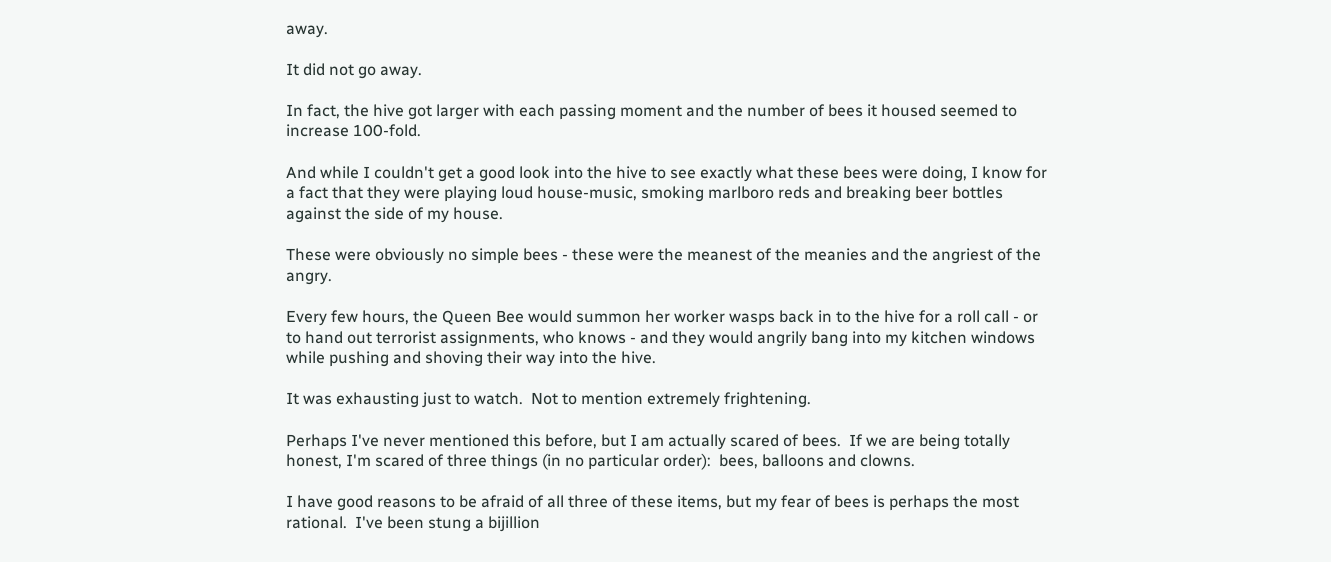away.

It did not go away.

In fact, the hive got larger with each passing moment and the number of bees it housed seemed to increase 100-fold.

And while I couldn't get a good look into the hive to see exactly what these bees were doing, I know for a fact that they were playing loud house-music, smoking marlboro reds and breaking beer bottles against the side of my house.

These were obviously no simple bees - these were the meanest of the meanies and the angriest of the angry.

Every few hours, the Queen Bee would summon her worker wasps back in to the hive for a roll call - or to hand out terrorist assignments, who knows - and they would angrily bang into my kitchen windows while pushing and shoving their way into the hive.

It was exhausting just to watch.  Not to mention extremely frightening.

Perhaps I've never mentioned this before, but I am actually scared of bees.  If we are being totally honest, I'm scared of three things (in no particular order):  bees, balloons and clowns.

I have good reasons to be afraid of all three of these items, but my fear of bees is perhaps the most rational.  I've been stung a bijillion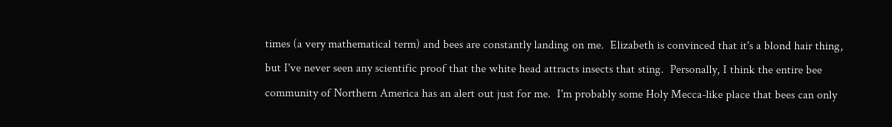times (a very mathematical term) and bees are constantly landing on me.  Elizabeth is convinced that it's a blond hair thing, but I've never seen any scientific proof that the white head attracts insects that sting.  Personally, I think the entire bee community of Northern America has an alert out just for me.  I'm probably some Holy Mecca-like place that bees can only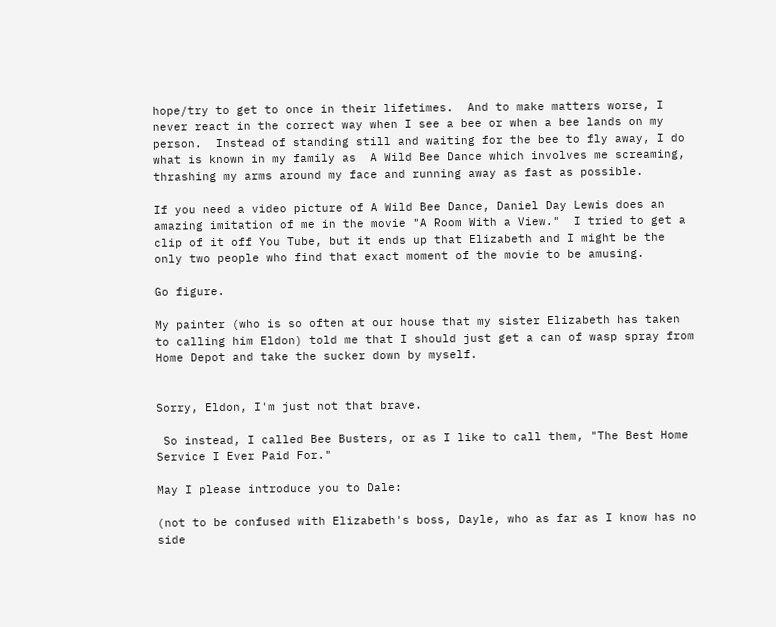hope/try to get to once in their lifetimes.  And to make matters worse, I never react in the correct way when I see a bee or when a bee lands on my person.  Instead of standing still and waiting for the bee to fly away, I do what is known in my family as  A Wild Bee Dance which involves me screaming, thrashing my arms around my face and running away as fast as possible.

If you need a video picture of A Wild Bee Dance, Daniel Day Lewis does an amazing imitation of me in the movie "A Room With a View."  I tried to get a clip of it off You Tube, but it ends up that Elizabeth and I might be the only two people who find that exact moment of the movie to be amusing.

Go figure.

My painter (who is so often at our house that my sister Elizabeth has taken to calling him Eldon) told me that I should just get a can of wasp spray from Home Depot and take the sucker down by myself.


Sorry, Eldon, I'm just not that brave.

 So instead, I called Bee Busters, or as I like to call them, "The Best Home Service I Ever Paid For."

May I please introduce you to Dale:

(not to be confused with Elizabeth's boss, Dayle, who as far as I know has no side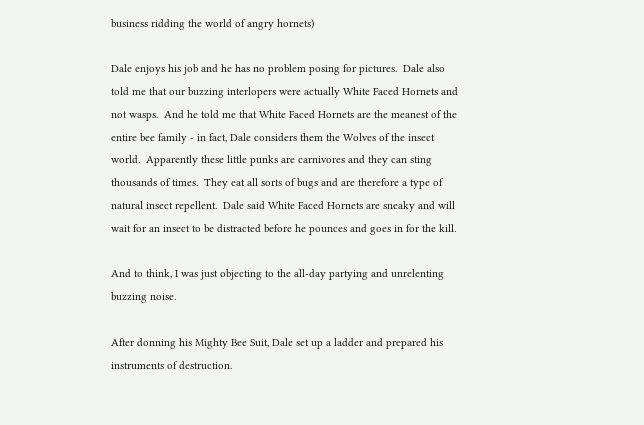business ridding the world of angry hornets)

Dale enjoys his job and he has no problem posing for pictures.  Dale also told me that our buzzing interlopers were actually White Faced Hornets and not wasps.  And he told me that White Faced Hornets are the meanest of the entire bee family - in fact, Dale considers them the Wolves of the insect world.  Apparently these little punks are carnivores and they can sting thousands of times.  They eat all sorts of bugs and are therefore a type of natural insect repellent.  Dale said White Faced Hornets are sneaky and will wait for an insect to be distracted before he pounces and goes in for the kill.

And to think, I was just objecting to the all-day partying and unrelenting buzzing noise.

After donning his Mighty Bee Suit, Dale set up a ladder and prepared his instruments of destruction.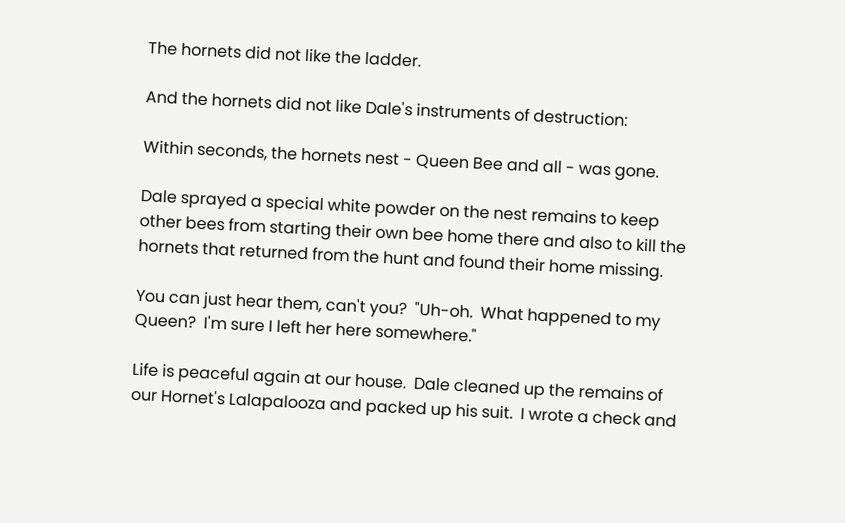The hornets did not like the ladder.

And the hornets did not like Dale's instruments of destruction:

Within seconds, the hornets nest - Queen Bee and all - was gone.

Dale sprayed a special white powder on the nest remains to keep other bees from starting their own bee home there and also to kill the hornets that returned from the hunt and found their home missing.

You can just hear them, can't you?  "Uh-oh.  What happened to my Queen?  I'm sure I left her here somewhere."

Life is peaceful again at our house.  Dale cleaned up the remains of our Hornet's Lalapalooza and packed up his suit.  I wrote a check and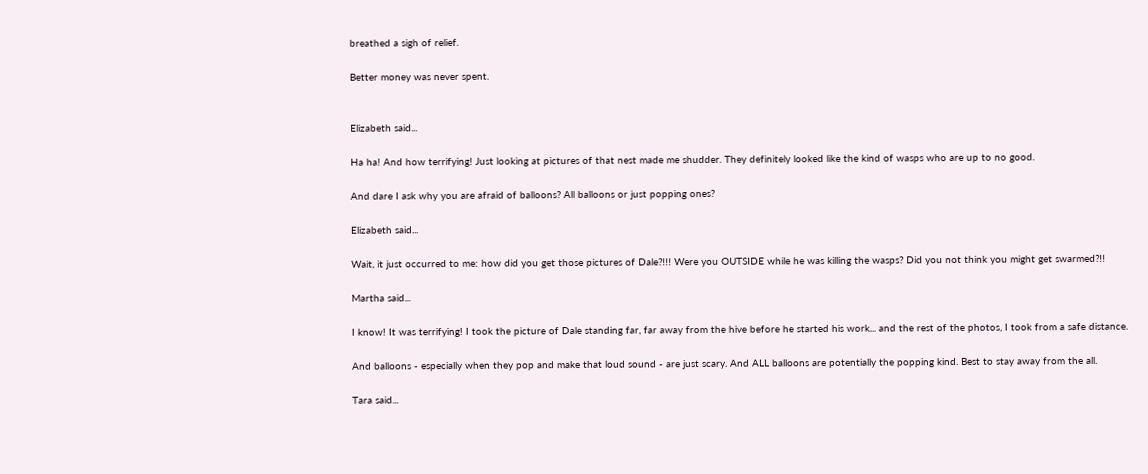breathed a sigh of relief.

Better money was never spent.


Elizabeth said...

Ha ha! And how terrifying! Just looking at pictures of that nest made me shudder. They definitely looked like the kind of wasps who are up to no good.

And dare I ask why you are afraid of balloons? All balloons or just popping ones?

Elizabeth said...

Wait, it just occurred to me: how did you get those pictures of Dale?!!! Were you OUTSIDE while he was killing the wasps? Did you not think you might get swarmed?!!

Martha said...

I know! It was terrifying! I took the picture of Dale standing far, far away from the hive before he started his work... and the rest of the photos, I took from a safe distance.

And balloons - especially when they pop and make that loud sound - are just scary. And ALL balloons are potentially the popping kind. Best to stay away from the all.

Tara said...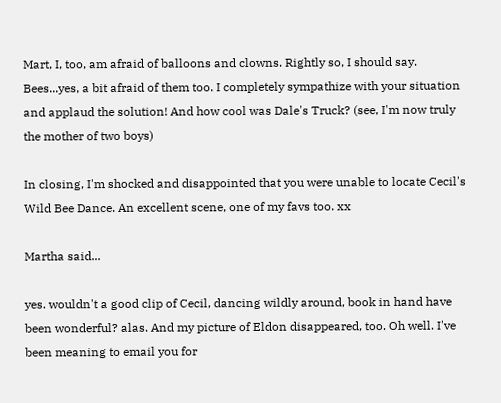Mart, I, too, am afraid of balloons and clowns. Rightly so, I should say. Bees...yes, a bit afraid of them too. I completely sympathize with your situation and applaud the solution! And how cool was Dale's Truck? (see, I'm now truly the mother of two boys)

In closing, I'm shocked and disappointed that you were unable to locate Cecil's Wild Bee Dance. An excellent scene, one of my favs too. xx

Martha said...

yes. wouldn't a good clip of Cecil, dancing wildly around, book in hand have been wonderful? alas. And my picture of Eldon disappeared, too. Oh well. I've been meaning to email you for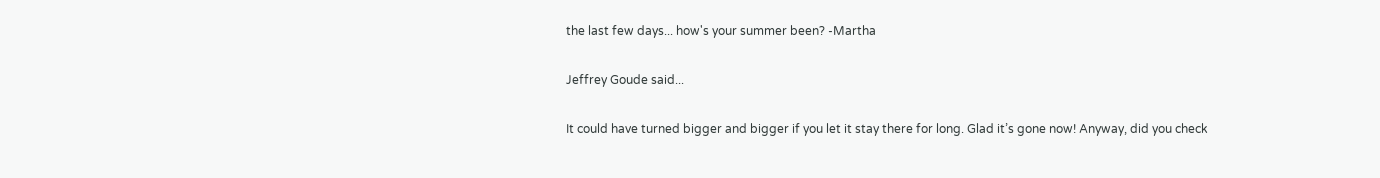the last few days... how's your summer been? -Martha

Jeffrey Goude said...

It could have turned bigger and bigger if you let it stay there for long. Glad it’s gone now! Anyway, did you check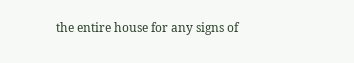the entire house for any signs of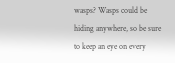wasps? Wasps could be hiding anywhere, so be sure to keep an eye on every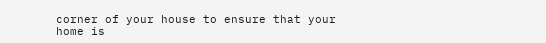corner of your house to ensure that your home is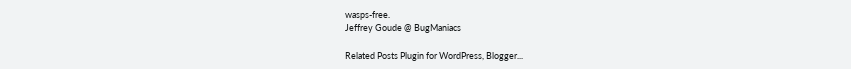wasps-free.
Jeffrey Goude @ BugManiacs

Related Posts Plugin for WordPress, Blogger...